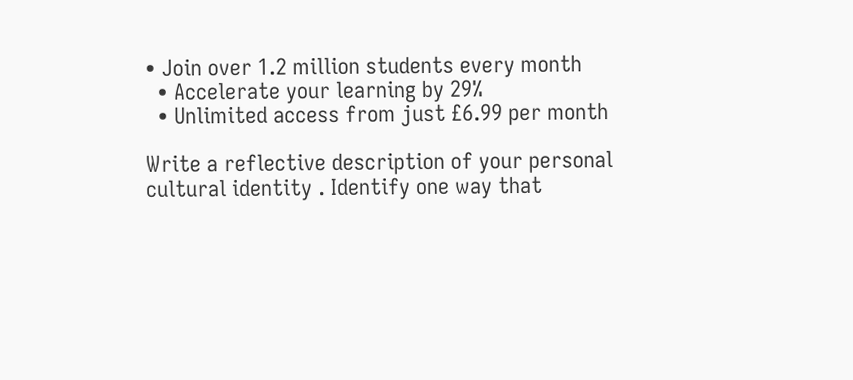• Join over 1.2 million students every month
  • Accelerate your learning by 29%
  • Unlimited access from just £6.99 per month

Write a reflective description of your personal cultural identity . Identify one way that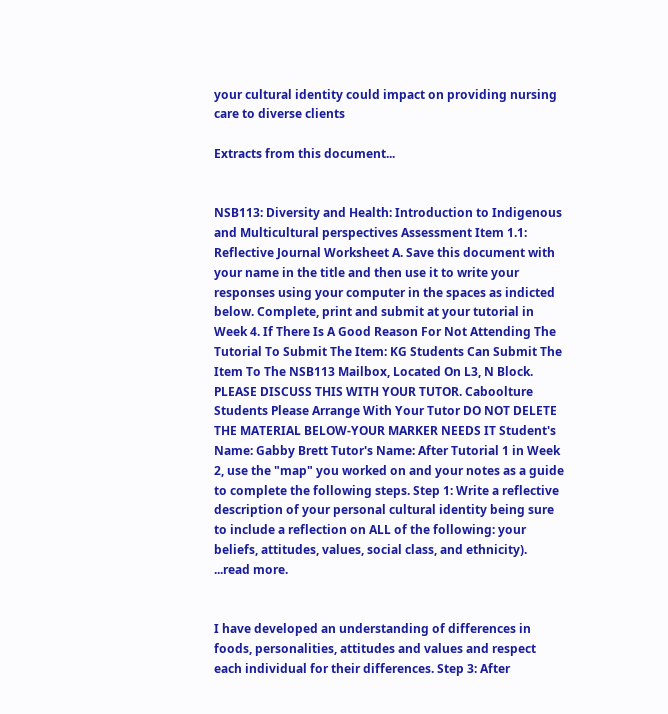your cultural identity could impact on providing nursing care to diverse clients

Extracts from this document...


NSB113: Diversity and Health: Introduction to Indigenous and Multicultural perspectives Assessment Item 1.1: Reflective Journal Worksheet A. Save this document with your name in the title and then use it to write your responses using your computer in the spaces as indicted below. Complete, print and submit at your tutorial in Week 4. If There Is A Good Reason For Not Attending The Tutorial To Submit The Item: KG Students Can Submit The Item To The NSB113 Mailbox, Located On L3, N Block. PLEASE DISCUSS THIS WITH YOUR TUTOR. Caboolture Students Please Arrange With Your Tutor DO NOT DELETE THE MATERIAL BELOW-YOUR MARKER NEEDS IT Student's Name: Gabby Brett Tutor's Name: After Tutorial 1 in Week 2, use the "map" you worked on and your notes as a guide to complete the following steps. Step 1: Write a reflective description of your personal cultural identity being sure to include a reflection on ALL of the following: your beliefs, attitudes, values, social class, and ethnicity). ...read more.


I have developed an understanding of differences in foods, personalities, attitudes and values and respect each individual for their differences. Step 3: After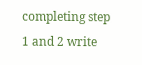completing step 1 and 2 write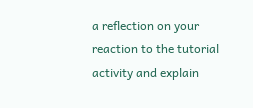a reflection on your reaction to the tutorial activity and explain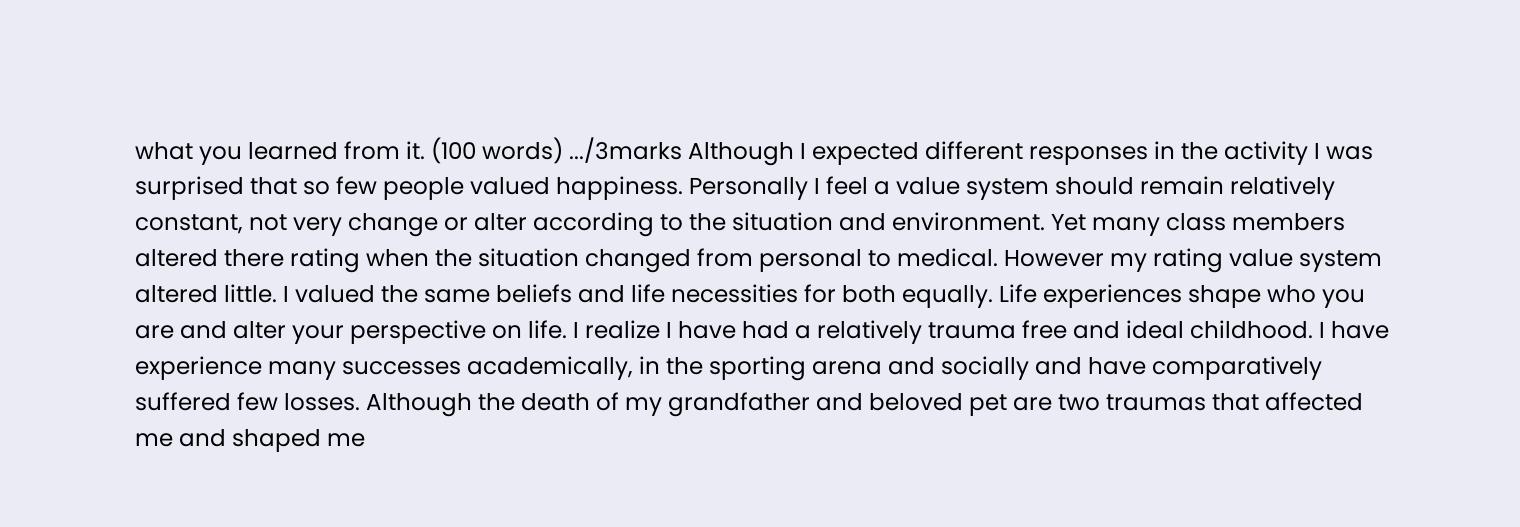what you learned from it. (100 words) .../3marks Although I expected different responses in the activity I was surprised that so few people valued happiness. Personally I feel a value system should remain relatively constant, not very change or alter according to the situation and environment. Yet many class members altered there rating when the situation changed from personal to medical. However my rating value system altered little. I valued the same beliefs and life necessities for both equally. Life experiences shape who you are and alter your perspective on life. I realize I have had a relatively trauma free and ideal childhood. I have experience many successes academically, in the sporting arena and socially and have comparatively suffered few losses. Although the death of my grandfather and beloved pet are two traumas that affected me and shaped me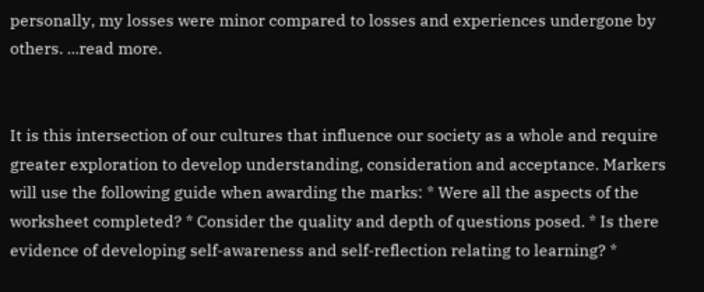personally, my losses were minor compared to losses and experiences undergone by others. ...read more.


It is this intersection of our cultures that influence our society as a whole and require greater exploration to develop understanding, consideration and acceptance. Markers will use the following guide when awarding the marks: * Were all the aspects of the worksheet completed? * Consider the quality and depth of questions posed. * Is there evidence of developing self-awareness and self-reflection relating to learning? *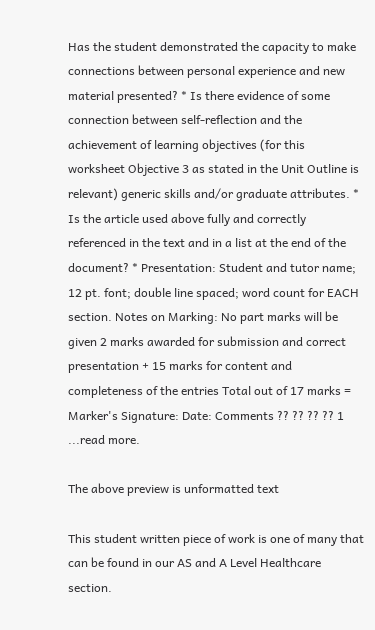Has the student demonstrated the capacity to make connections between personal experience and new material presented? * Is there evidence of some connection between self-reflection and the achievement of learning objectives (for this worksheet Objective 3 as stated in the Unit Outline is relevant) generic skills and/or graduate attributes. * Is the article used above fully and correctly referenced in the text and in a list at the end of the document? * Presentation: Student and tutor name; 12 pt. font; double line spaced; word count for EACH section. Notes on Marking: No part marks will be given 2 marks awarded for submission and correct presentation + 15 marks for content and completeness of the entries Total out of 17 marks = Marker's Signature: Date: Comments ?? ?? ?? ?? 1 ...read more.

The above preview is unformatted text

This student written piece of work is one of many that can be found in our AS and A Level Healthcare section.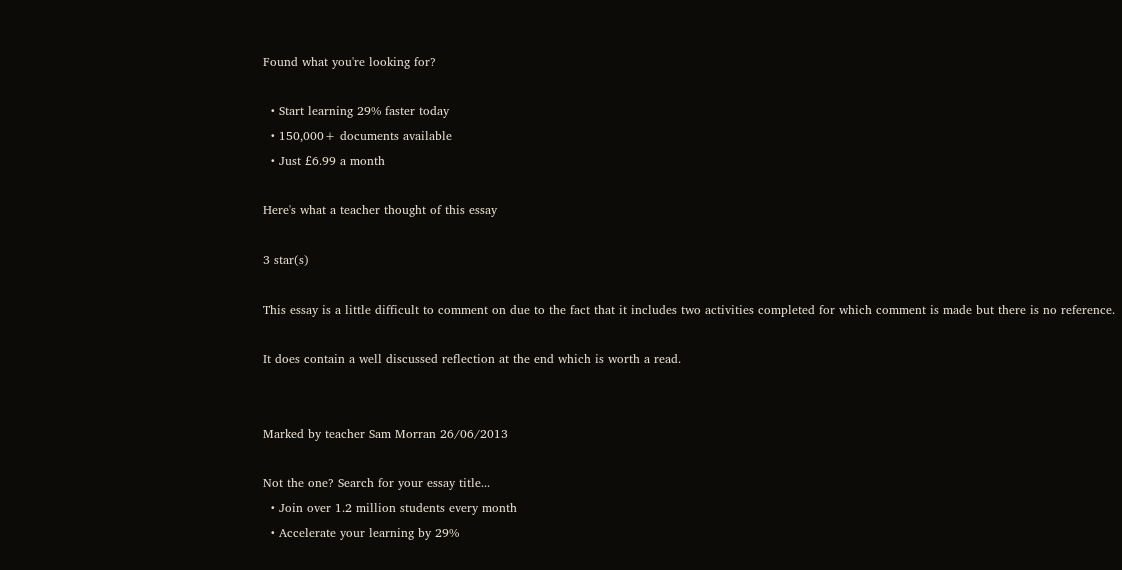Found what you're looking for?

  • Start learning 29% faster today
  • 150,000+ documents available
  • Just £6.99 a month

Here's what a teacher thought of this essay

3 star(s)

This essay is a little difficult to comment on due to the fact that it includes two activities completed for which comment is made but there is no reference.

It does contain a well discussed reflection at the end which is worth a read.


Marked by teacher Sam Morran 26/06/2013

Not the one? Search for your essay title...
  • Join over 1.2 million students every month
  • Accelerate your learning by 29%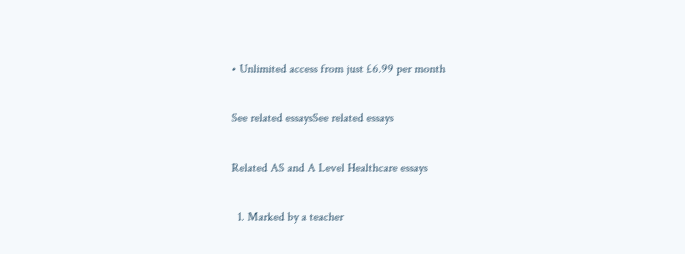• Unlimited access from just £6.99 per month

See related essaysSee related essays

Related AS and A Level Healthcare essays

  1. Marked by a teacher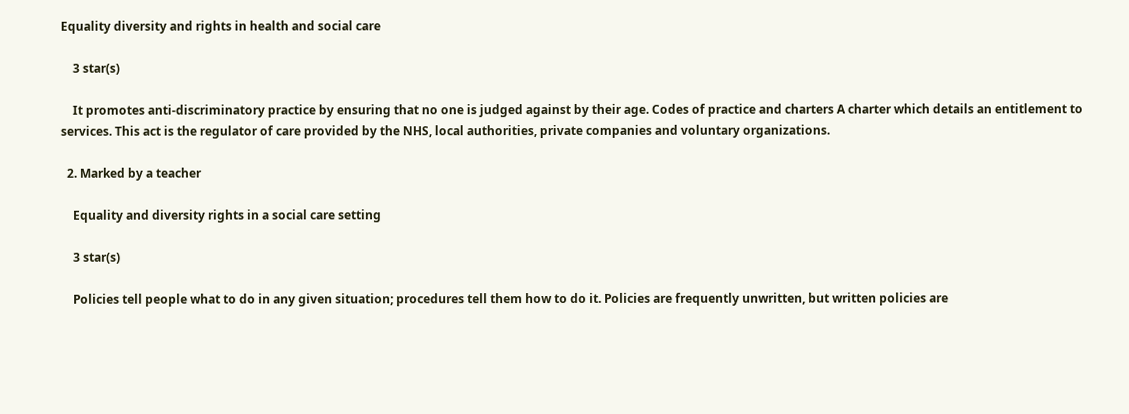Equality diversity and rights in health and social care

    3 star(s)

    It promotes anti-discriminatory practice by ensuring that no one is judged against by their age. Codes of practice and charters A charter which details an entitlement to services. This act is the regulator of care provided by the NHS, local authorities, private companies and voluntary organizations.

  2. Marked by a teacher

    Equality and diversity rights in a social care setting

    3 star(s)

    Policies tell people what to do in any given situation; procedures tell them how to do it. Policies are frequently unwritten, but written policies are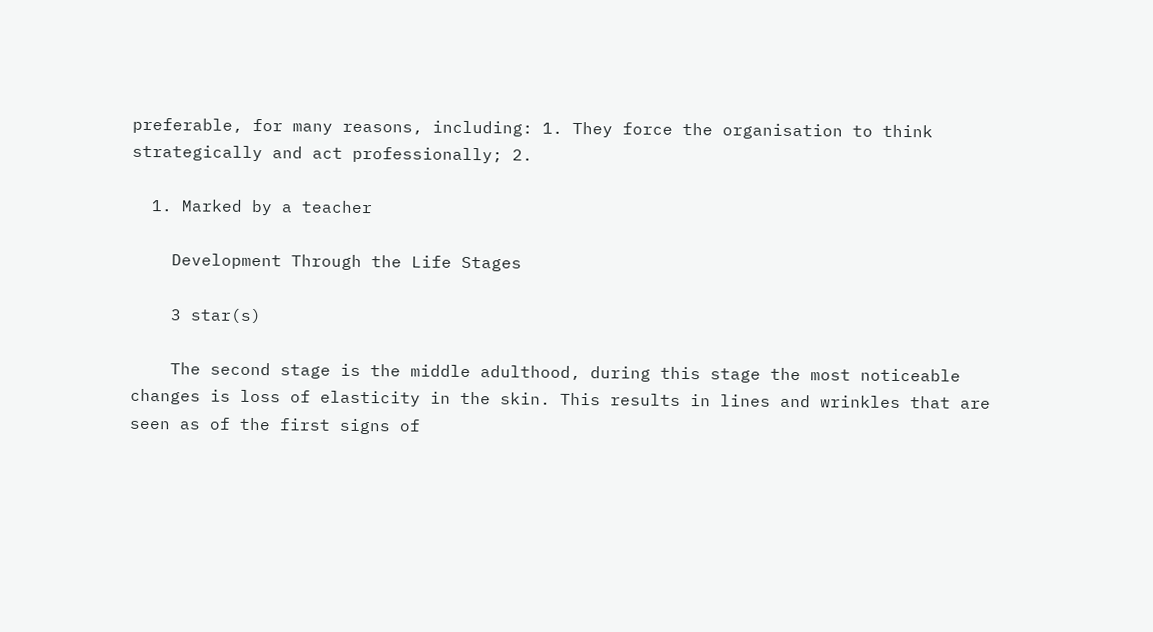preferable, for many reasons, including: 1. They force the organisation to think strategically and act professionally; 2.

  1. Marked by a teacher

    Development Through the Life Stages

    3 star(s)

    The second stage is the middle adulthood, during this stage the most noticeable changes is loss of elasticity in the skin. This results in lines and wrinkles that are seen as of the first signs of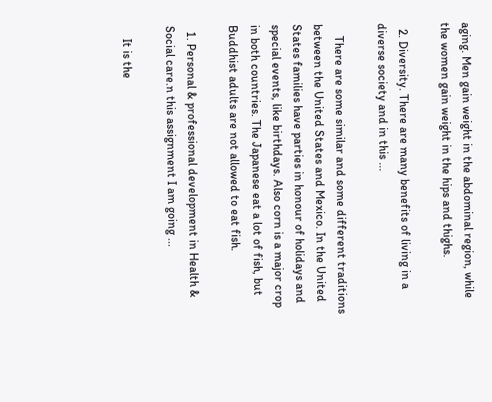aging. Men gain weight in the abdominal region, while the women gain weight in the hips and thighs.

  2. Diversity. There are many benefits of living in a diverse society and in this ...

    There are some similar and some different traditions between the United States and Mexico. In the United States families have parties in honour of holidays and special events, like birthdays. Also corn is a major crop in both countries. The Japanese eat a lot of fish, but Buddhist adults are not allowed to eat fish.

  1. Personal & professional development in Health & Social care.n this assignment I am going ...

    It is the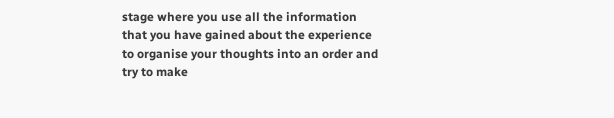stage where you use all the information that you have gained about the experience to organise your thoughts into an order and try to make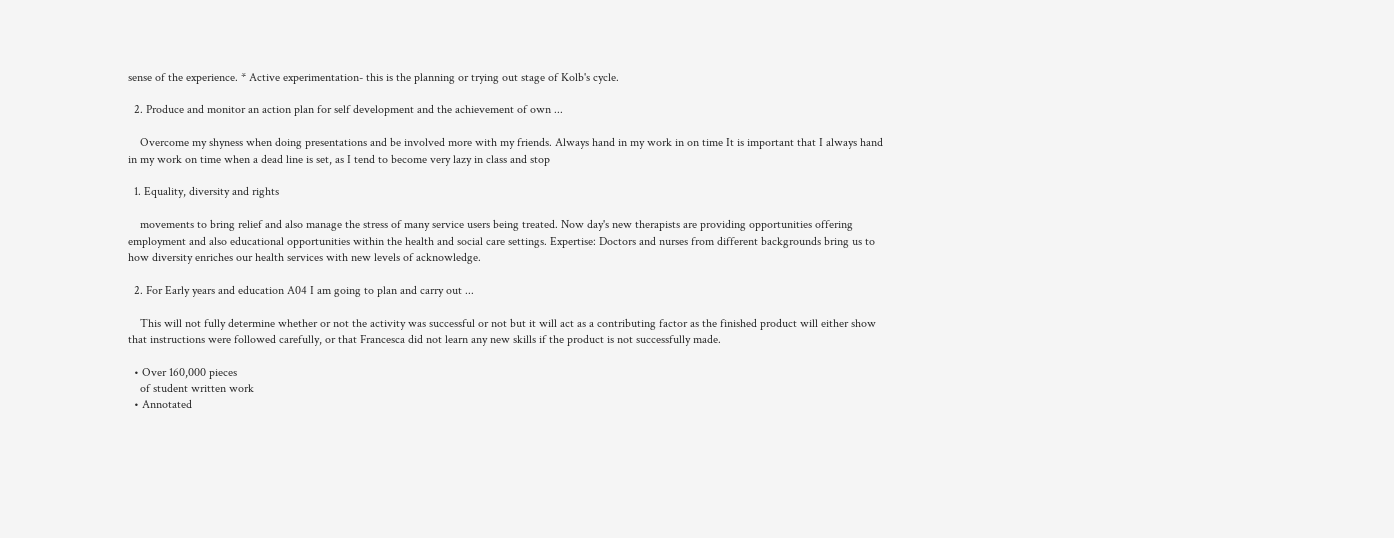sense of the experience. * Active experimentation- this is the planning or trying out stage of Kolb's cycle.

  2. Produce and monitor an action plan for self development and the achievement of own ...

    Overcome my shyness when doing presentations and be involved more with my friends. Always hand in my work in on time It is important that I always hand in my work on time when a dead line is set, as I tend to become very lazy in class and stop

  1. Equality, diversity and rights

    movements to bring relief and also manage the stress of many service users being treated. Now day's new therapists are providing opportunities offering employment and also educational opportunities within the health and social care settings. Expertise: Doctors and nurses from different backgrounds bring us to how diversity enriches our health services with new levels of acknowledge.

  2. For Early years and education A04 I am going to plan and carry out ...

    This will not fully determine whether or not the activity was successful or not but it will act as a contributing factor as the finished product will either show that instructions were followed carefully, or that Francesca did not learn any new skills if the product is not successfully made.

  • Over 160,000 pieces
    of student written work
  • Annotated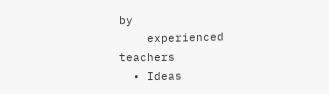by
    experienced teachers
  • Ideas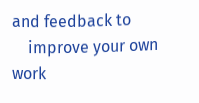and feedback to
    improve your own work